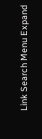Link Search Menu Expand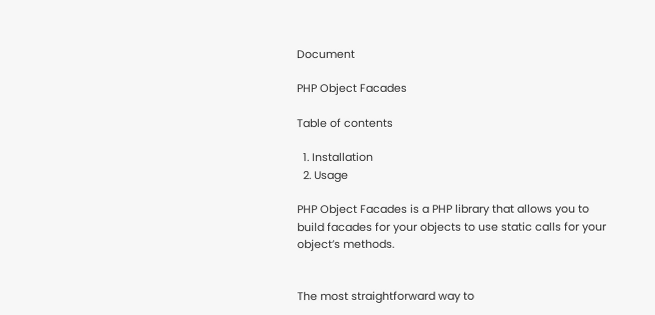Document

PHP Object Facades

Table of contents

  1. Installation
  2. Usage

PHP Object Facades is a PHP library that allows you to build facades for your objects to use static calls for your object’s methods.


The most straightforward way to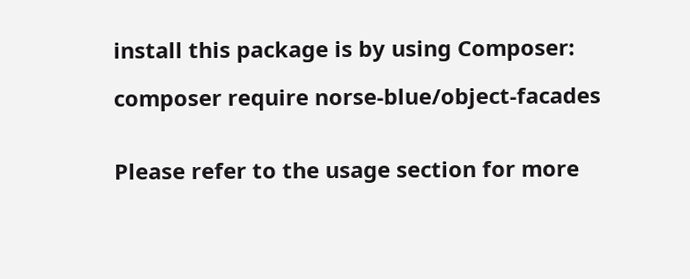install this package is by using Composer:

composer require norse-blue/object-facades


Please refer to the usage section for more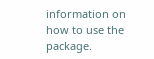information on how to use the package.